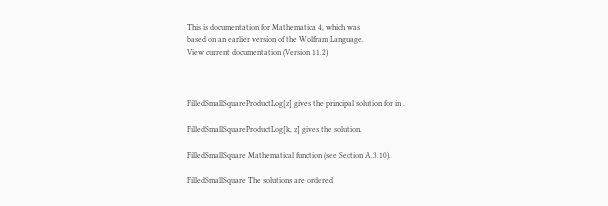This is documentation for Mathematica 4, which was
based on an earlier version of the Wolfram Language.
View current documentation (Version 11.2)



FilledSmallSquareProductLog[z] gives the principal solution for in .

FilledSmallSquareProductLog[k, z] gives the solution.

FilledSmallSquare Mathematical function (see Section A.3.10).

FilledSmallSquare The solutions are ordered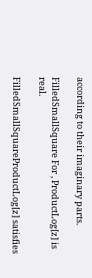according to their imaginary parts.

FilledSmallSquare For , ProductLog[z] is real.

FilledSmallSquareProductLog[z] satisfies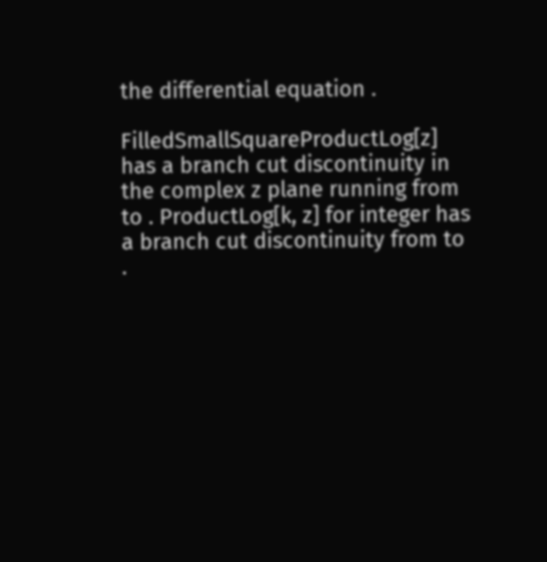the differential equation .

FilledSmallSquareProductLog[z] has a branch cut discontinuity in the complex z plane running from to . ProductLog[k, z] for integer has a branch cut discontinuity from to .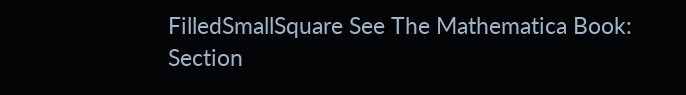FilledSmallSquare See The Mathematica Book: Section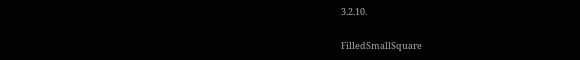3.2.10.

FilledSmallSquare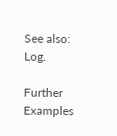See also: Log.

Further Examples